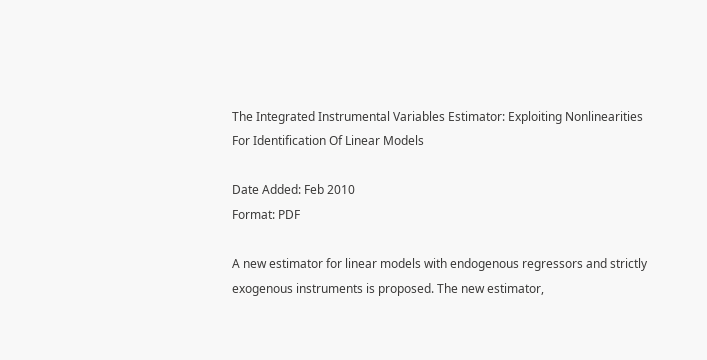The Integrated Instrumental Variables Estimator: Exploiting Nonlinearities For Identification Of Linear Models

Date Added: Feb 2010
Format: PDF

A new estimator for linear models with endogenous regressors and strictly exogenous instruments is proposed. The new estimator,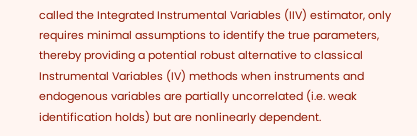called the Integrated Instrumental Variables (IIV) estimator, only requires minimal assumptions to identify the true parameters, thereby providing a potential robust alternative to classical Instrumental Variables (IV) methods when instruments and endogenous variables are partially uncorrelated (i.e. weak identification holds) but are nonlinearly dependent.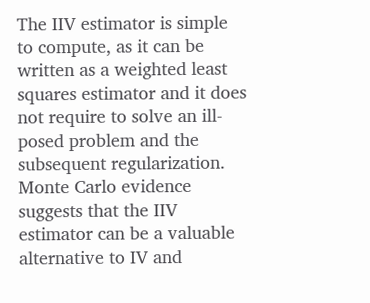The IIV estimator is simple to compute, as it can be written as a weighted least squares estimator and it does not require to solve an ill-posed problem and the subsequent regularization. Monte Carlo evidence suggests that the IIV estimator can be a valuable alternative to IV and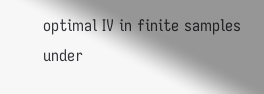optimal IV in finite samples under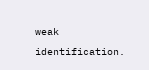weak identification.